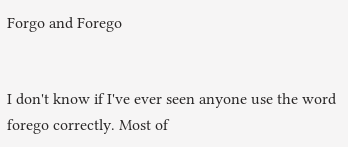Forgo and Forego


I don't know if I've ever seen anyone use the word forego correctly. Most of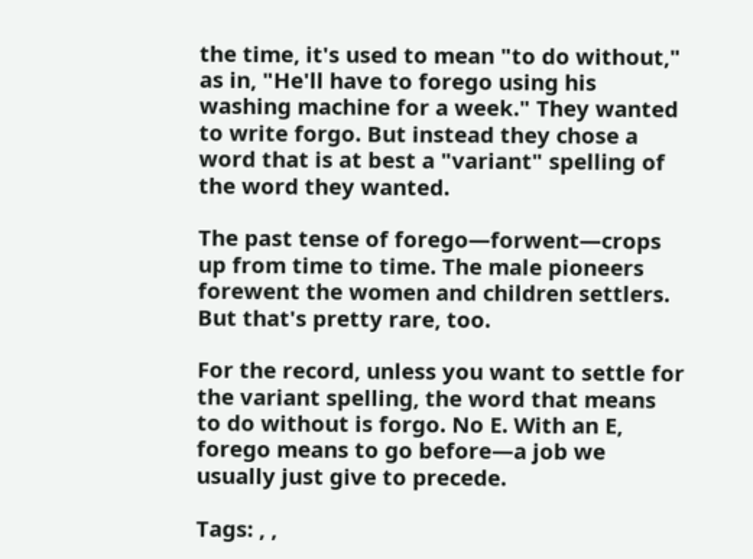the time, it's used to mean "to do without," as in, "He'll have to forego using his washing machine for a week." They wanted to write forgo. But instead they chose a word that is at best a "variant" spelling of the word they wanted.

The past tense of forego—forwent—crops up from time to time. The male pioneers forewent the women and children settlers. But that's pretty rare, too.

For the record, unless you want to settle for the variant spelling, the word that means to do without is forgo. No E. With an E, forego means to go before—a job we usually just give to precede.

Tags: , ,